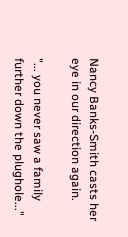Nancy Banks-Smith casts her eye in our direction again.

"... you never saw a family further down the plughole..."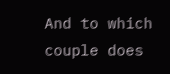And to which couple does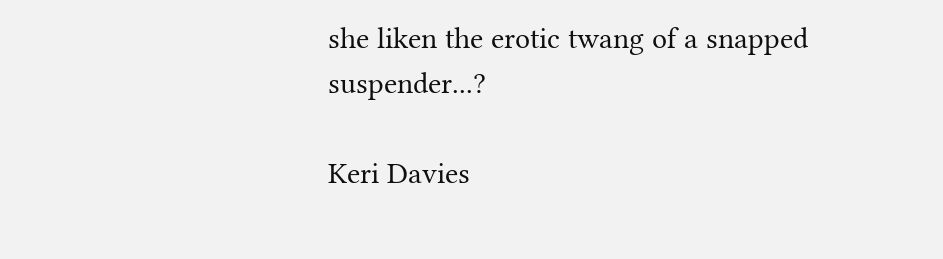she liken the erotic twang of a snapped suspender...?

Keri Davies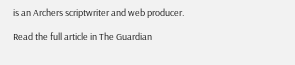is an Archers scriptwriter and web producer.

Read the full article in The Guardian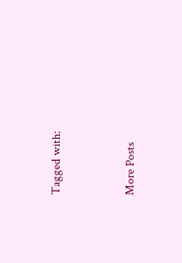Tagged with:


More Posts